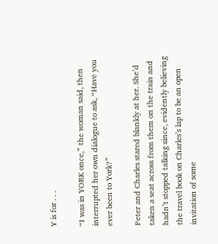Y is for . . .

“I was in YORK once,” the woman said, then interrupted her own dialogue to ask, “Have you ever been to York?”

Peter and Charles stared blankly at her. She’d taken a seat across from them on the train and hadn’t stopped talking since, evidently believing the travel book on Charles’s lap to be an open invitation of some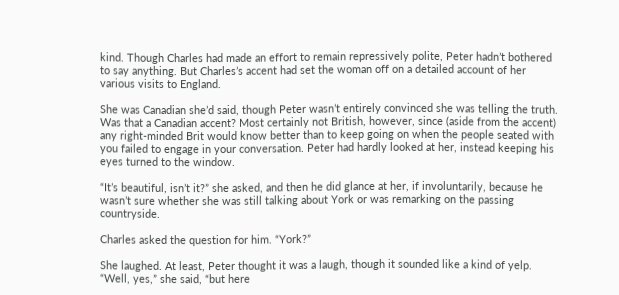kind. Though Charles had made an effort to remain repressively polite, Peter hadn’t bothered to say anything. But Charles’s accent had set the woman off on a detailed account of her various visits to England.

She was Canadian she’d said, though Peter wasn’t entirely convinced she was telling the truth. Was that a Canadian accent? Most certainly not British, however, since (aside from the accent) any right-minded Brit would know better than to keep going on when the people seated with you failed to engage in your conversation. Peter had hardly looked at her, instead keeping his eyes turned to the window.

“It’s beautiful, isn’t it?” she asked, and then he did glance at her, if involuntarily, because he wasn’t sure whether she was still talking about York or was remarking on the passing countryside.

Charles asked the question for him. “York?”

She laughed. At least, Peter thought it was a laugh, though it sounded like a kind of yelp. “Well, yes,” she said, “but here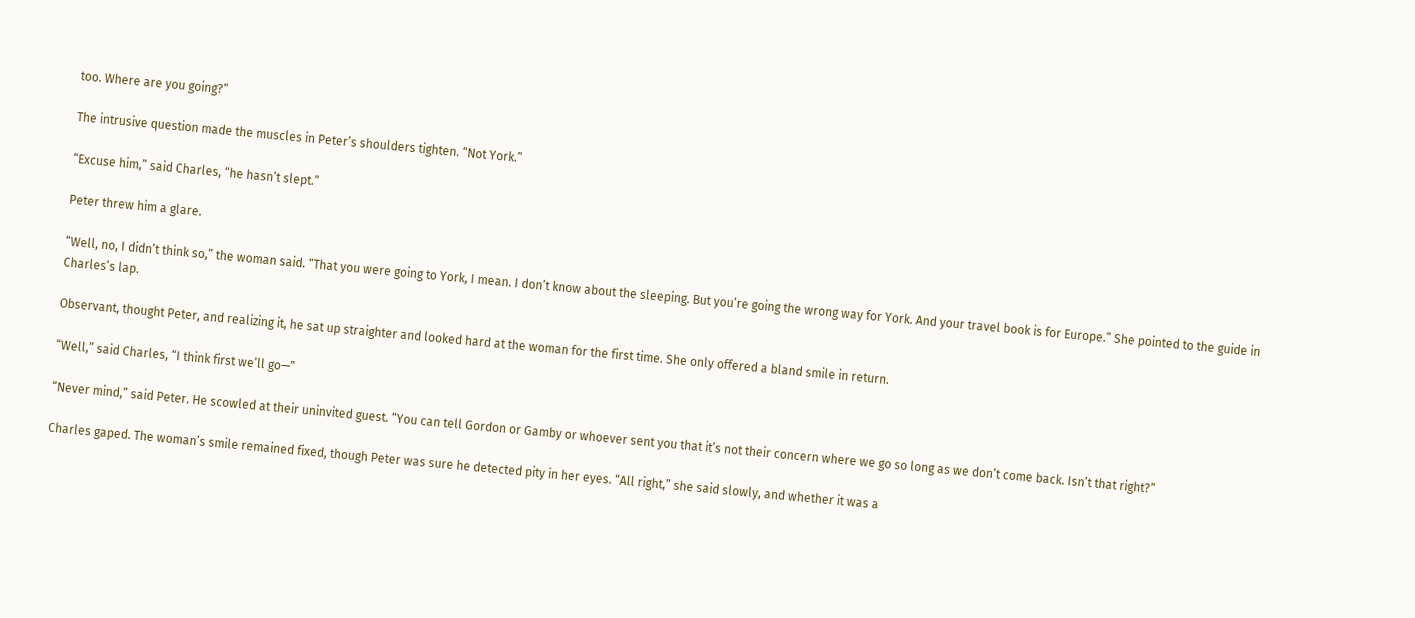too. Where are you going?”

The intrusive question made the muscles in Peter’s shoulders tighten. “Not York.”

“Excuse him,” said Charles, “he hasn’t slept.”

Peter threw him a glare.

“Well, no, I didn’t think so,” the woman said. “That you were going to York, I mean. I don’t know about the sleeping. But you’re going the wrong way for York. And your travel book is for Europe.” She pointed to the guide in Charles’s lap.

Observant, thought Peter, and realizing it, he sat up straighter and looked hard at the woman for the first time. She only offered a bland smile in return.

“Well,” said Charles, “I think first we’ll go—”

“Never mind,” said Peter. He scowled at their uninvited guest. “You can tell Gordon or Gamby or whoever sent you that it’s not their concern where we go so long as we don’t come back. Isn’t that right?”

Charles gaped. The woman’s smile remained fixed, though Peter was sure he detected pity in her eyes. “All right,” she said slowly, and whether it was a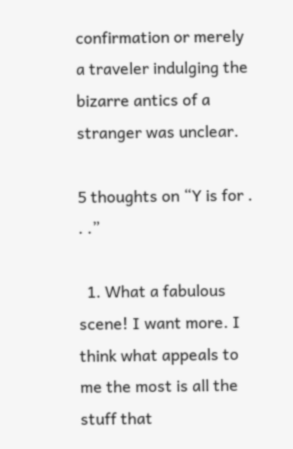confirmation or merely a traveler indulging the bizarre antics of a stranger was unclear.

5 thoughts on “Y is for . . .”

  1. What a fabulous scene! I want more. I think what appeals to me the most is all the stuff that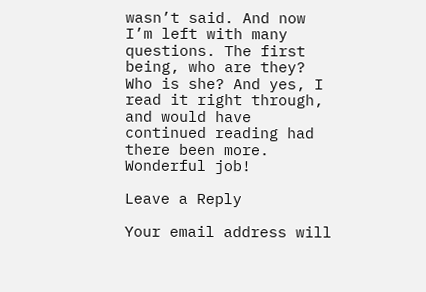wasn’t said. And now I’m left with many questions. The first being, who are they? Who is she? And yes, I read it right through, and would have continued reading had there been more. Wonderful job!

Leave a Reply

Your email address will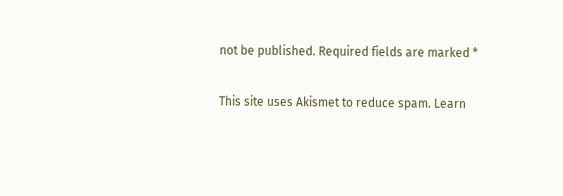not be published. Required fields are marked *

This site uses Akismet to reduce spam. Learn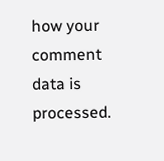how your comment data is processed.